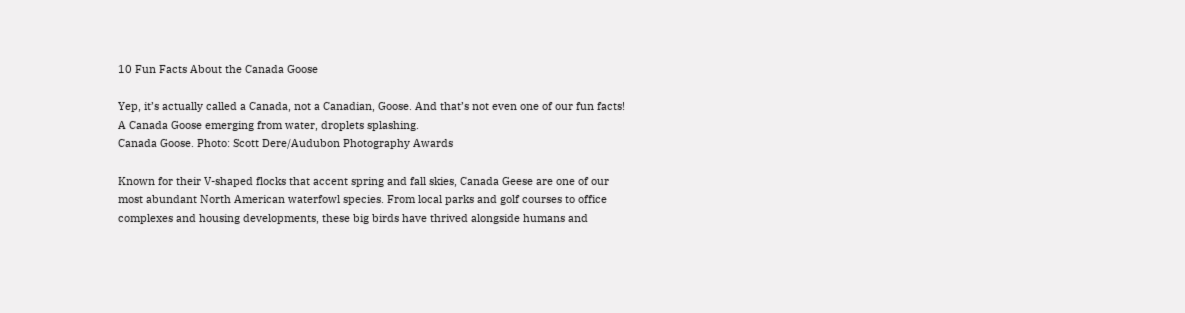10 Fun Facts About the Canada Goose

Yep, it’s actually called a Canada, not a Canadian, Goose. And that’s not even one of our fun facts!
A Canada Goose emerging from water, droplets splashing.
Canada Goose. Photo: Scott Dere/Audubon Photography Awards

Known for their V-shaped flocks that accent spring and fall skies, Canada Geese are one of our most abundant North American waterfowl species. From local parks and golf courses to office complexes and housing developments, these big birds have thrived alongside humans and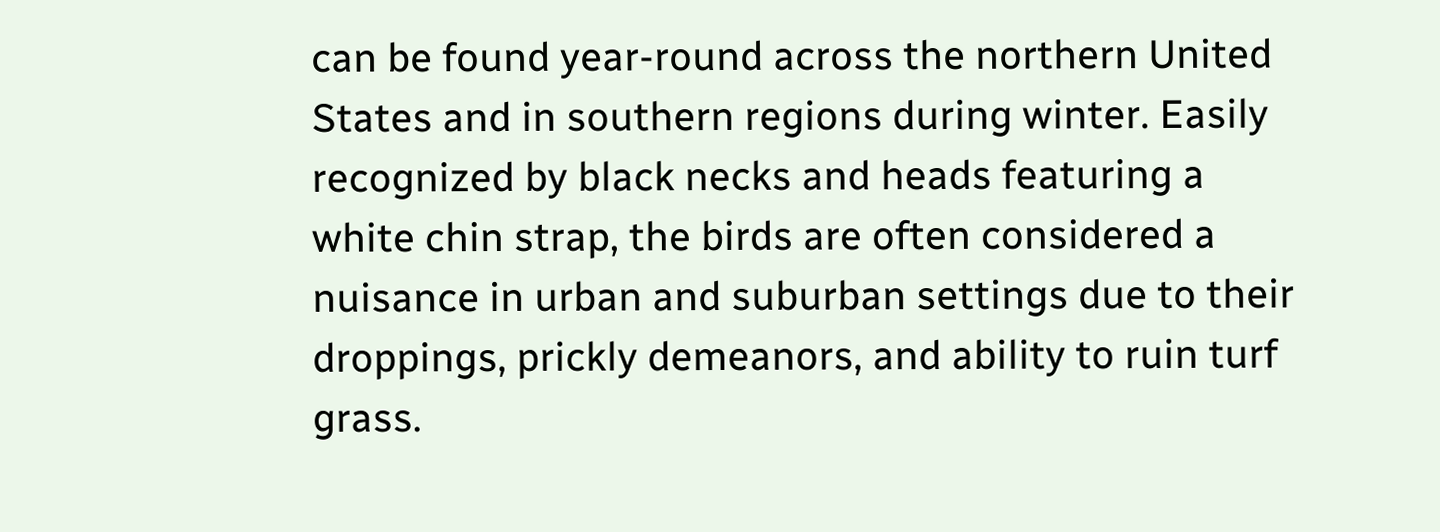can be found year-round across the northern United States and in southern regions during winter. Easily recognized by black necks and heads featuring a white chin strap, the birds are often considered a nuisance in urban and suburban settings due to their droppings, prickly demeanors, and ability to ruin turf grass.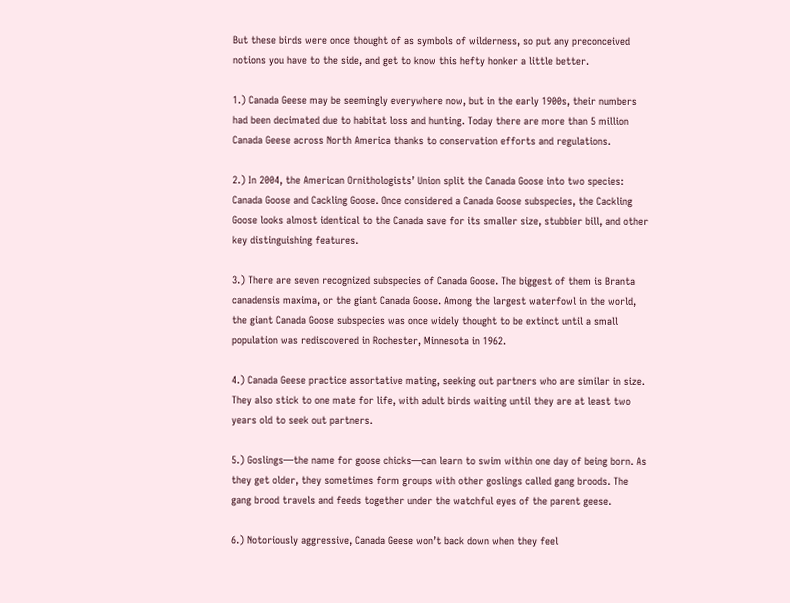But these birds were once thought of as symbols of wilderness, so put any preconceived notions you have to the side, and get to know this hefty honker a little better.

1.) Canada Geese may be seemingly everywhere now, but in the early 1900s, their numbers had been decimated due to habitat loss and hunting. Today there are more than 5 million Canada Geese across North America thanks to conservation efforts and regulations.

2.) In 2004, the American Ornithologists’ Union split the Canada Goose into two species: Canada Goose and Cackling Goose. Once considered a Canada Goose subspecies, the Cackling Goose looks almost identical to the Canada save for its smaller size, stubbier bill, and other key distinguishing features.

3.) There are seven recognized subspecies of Canada Goose. The biggest of them is Branta canadensis maxima, or the giant Canada Goose. Among the largest waterfowl in the world, the giant Canada Goose subspecies was once widely thought to be extinct until a small population was rediscovered in Rochester, Minnesota in 1962.

4.) Canada Geese practice assortative mating, seeking out partners who are similar in size. They also stick to one mate for life, with adult birds waiting until they are at least two years old to seek out partners.

5.) Goslings—the name for goose chicks—can learn to swim within one day of being born. As they get older, they sometimes form groups with other goslings called gang broods. The gang brood travels and feeds together under the watchful eyes of the parent geese.

6.) Notoriously aggressive, Canada Geese won’t back down when they feel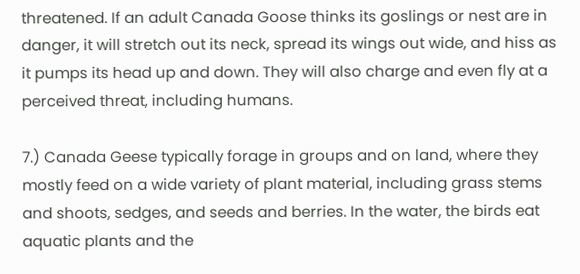threatened. If an adult Canada Goose thinks its goslings or nest are in danger, it will stretch out its neck, spread its wings out wide, and hiss as it pumps its head up and down. They will also charge and even fly at a perceived threat, including humans.

7.) Canada Geese typically forage in groups and on land, where they mostly feed on a wide variety of plant material, including grass stems and shoots, sedges, and seeds and berries. In the water, the birds eat aquatic plants and the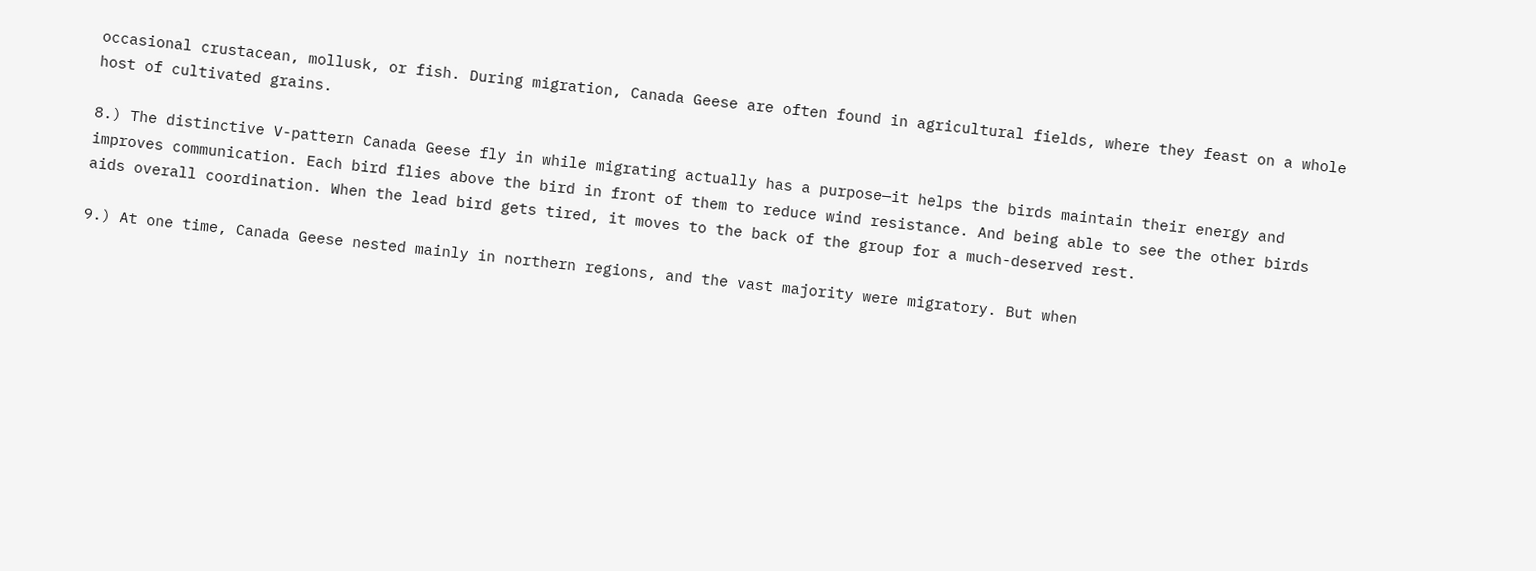occasional crustacean, mollusk, or fish. During migration, Canada Geese are often found in agricultural fields, where they feast on a whole host of cultivated grains.

8.) The distinctive V-pattern Canada Geese fly in while migrating actually has a purpose—it helps the birds maintain their energy and improves communication. Each bird flies above the bird in front of them to reduce wind resistance. And being able to see the other birds aids overall coordination. When the lead bird gets tired, it moves to the back of the group for a much-deserved rest.

9.) At one time, Canada Geese nested mainly in northern regions, and the vast majority were migratory. But when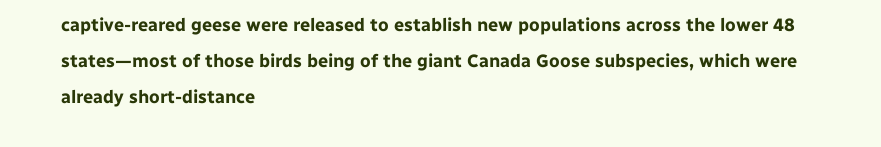captive-reared geese were released to establish new populations across the lower 48 states—most of those birds being of the giant Canada Goose subspecies, which were already short-distance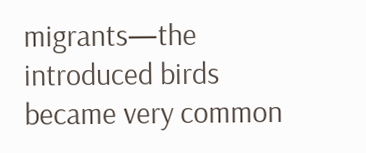migrants—the introduced birds became very common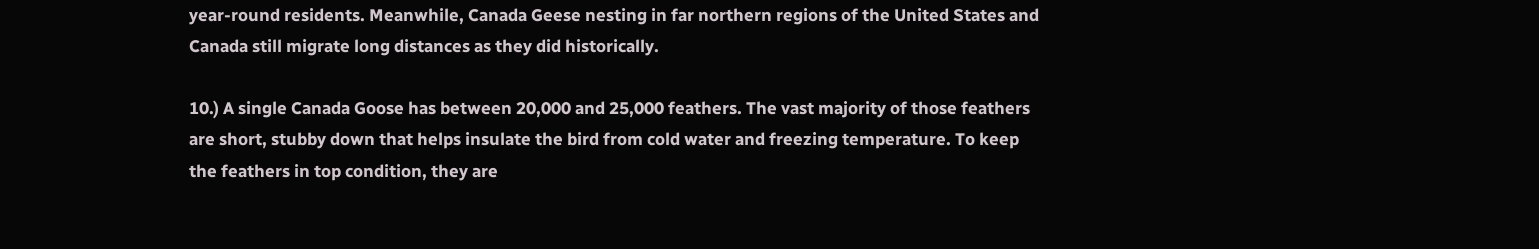year-round residents. Meanwhile, Canada Geese nesting in far northern regions of the United States and Canada still migrate long distances as they did historically.

10.) A single Canada Goose has between 20,000 and 25,000 feathers. The vast majority of those feathers are short, stubby down that helps insulate the bird from cold water and freezing temperature. To keep the feathers in top condition, they are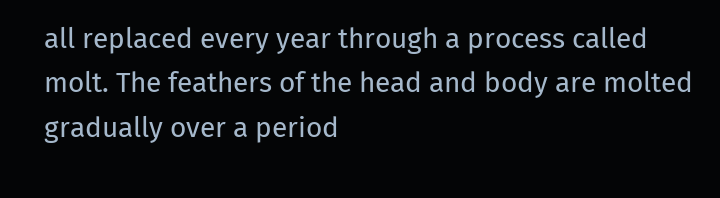all replaced every year through a process called molt. The feathers of the head and body are molted gradually over a period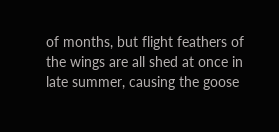of months, but flight feathers of the wings are all shed at once in late summer, causing the goose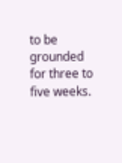to be grounded for three to five weeks.